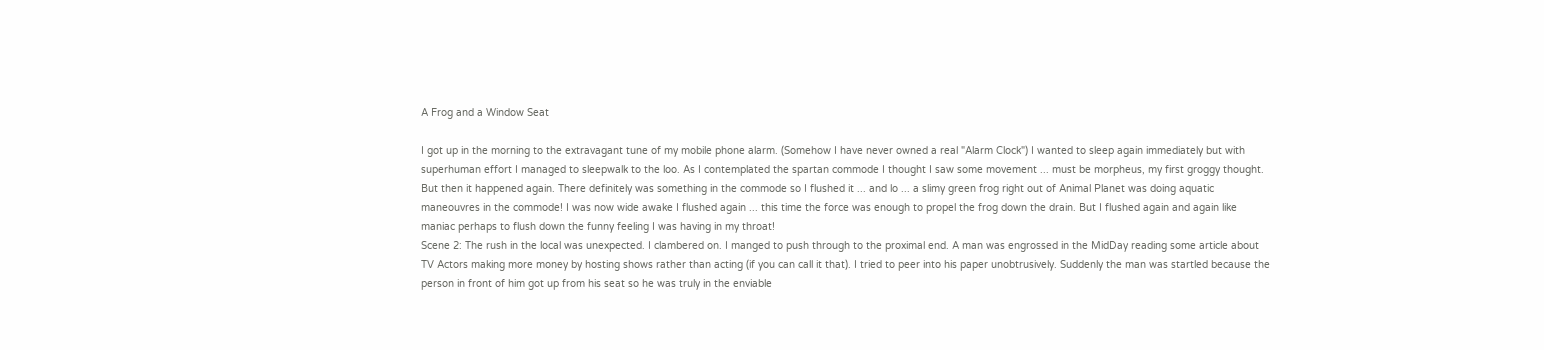A Frog and a Window Seat

I got up in the morning to the extravagant tune of my mobile phone alarm. (Somehow I have never owned a real "Alarm Clock") I wanted to sleep again immediately but with superhuman effort I managed to sleepwalk to the loo. As I contemplated the spartan commode I thought I saw some movement ... must be morpheus, my first groggy thought. But then it happened again. There definitely was something in the commode so I flushed it ... and lo ... a slimy green frog right out of Animal Planet was doing aquatic maneouvres in the commode! I was now wide awake I flushed again ... this time the force was enough to propel the frog down the drain. But I flushed again and again like maniac perhaps to flush down the funny feeling I was having in my throat!
Scene 2: The rush in the local was unexpected. I clambered on. I manged to push through to the proximal end. A man was engrossed in the MidDay reading some article about TV Actors making more money by hosting shows rather than acting (if you can call it that). I tried to peer into his paper unobtrusively. Suddenly the man was startled because the person in front of him got up from his seat so he was truly in the enviable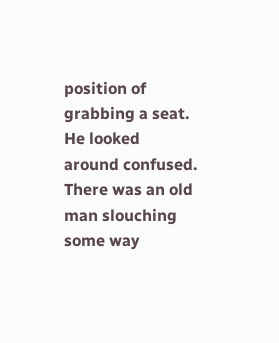position of grabbing a seat. He looked around confused. There was an old man slouching some way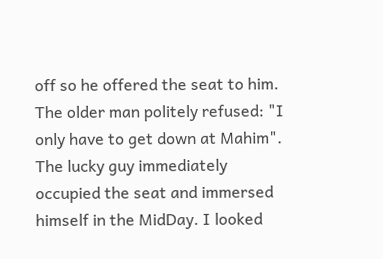off so he offered the seat to him. The older man politely refused: "I only have to get down at Mahim". The lucky guy immediately occupied the seat and immersed himself in the MidDay. I looked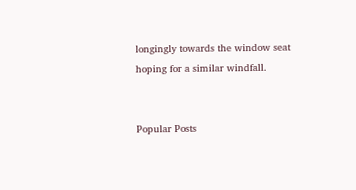longingly towards the window seat hoping for a similar windfall.


Popular Posts